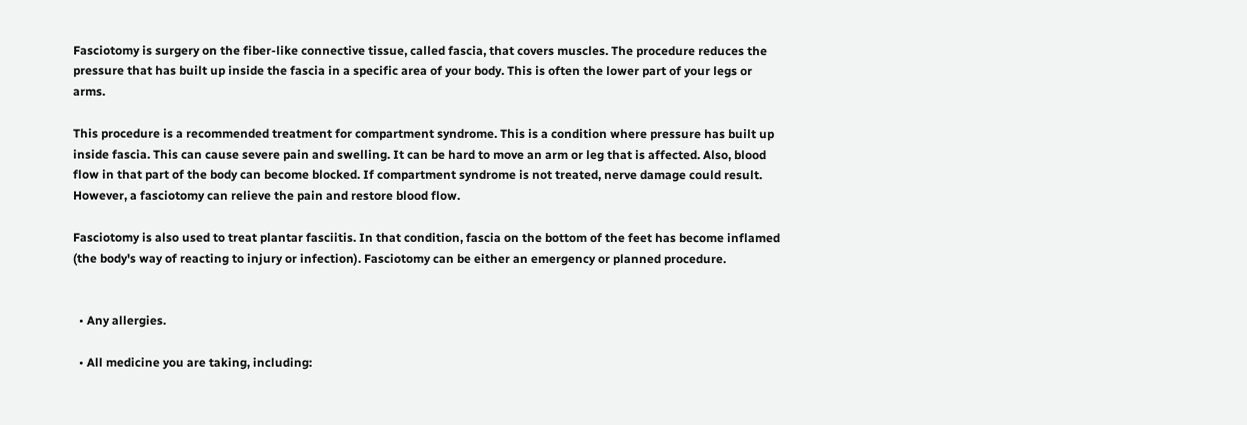Fasciotomy is surgery on the fiber-like connective tissue, called fascia, that covers muscles. The procedure reduces the pressure that has built up inside the fascia in a specific area of your body. This is often the lower part of your legs or arms.

This procedure is a recommended treatment for compartment syndrome. This is a condition where pressure has built up inside fascia. This can cause severe pain and swelling. It can be hard to move an arm or leg that is affected. Also, blood flow in that part of the body can become blocked. If compartment syndrome is not treated, nerve damage could result. However, a fasciotomy can relieve the pain and restore blood flow.

Fasciotomy is also used to treat plantar fasciitis. In that condition, fascia on the bottom of the feet has become inflamed (the body's way of reacting to injury or infection). Fasciotomy can be either an emergency or planned procedure.


  • Any allergies.

  • All medicine you are taking, including: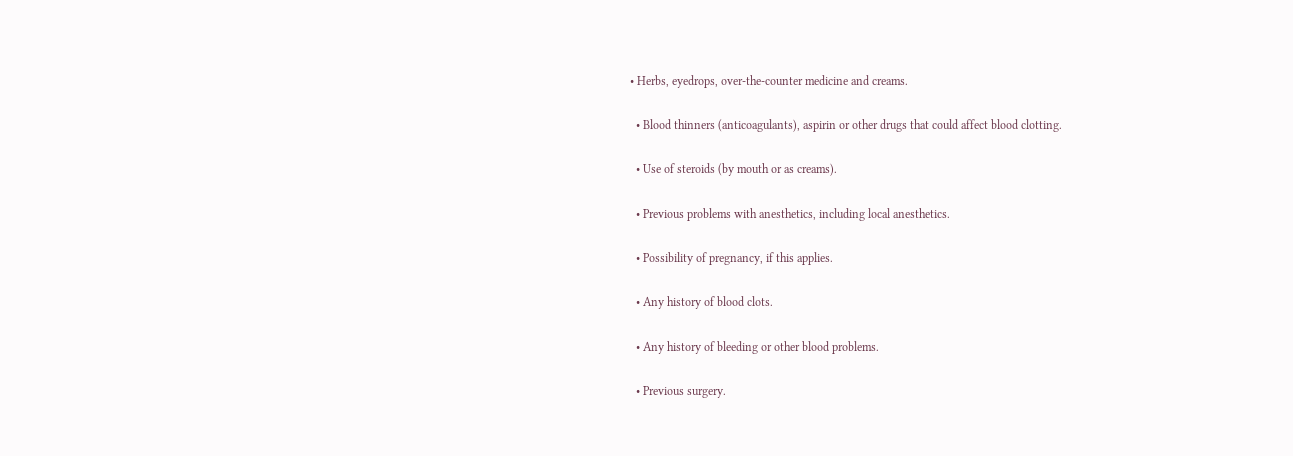• Herbs, eyedrops, over-the-counter medicine and creams.

  • Blood thinners (anticoagulants), aspirin or other drugs that could affect blood clotting.

  • Use of steroids (by mouth or as creams).

  • Previous problems with anesthetics, including local anesthetics.

  • Possibility of pregnancy, if this applies.

  • Any history of blood clots.

  • Any history of bleeding or other blood problems.

  • Previous surgery.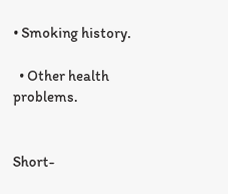• Smoking history.

  • Other health problems.


Short-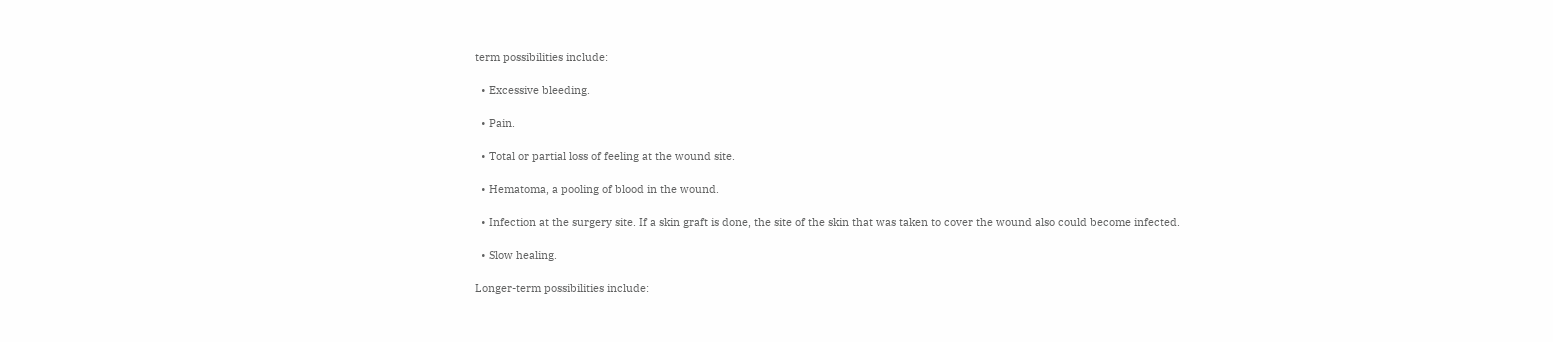term possibilities include:

  • Excessive bleeding.

  • Pain.

  • Total or partial loss of feeling at the wound site.

  • Hematoma, a pooling of blood in the wound.

  • Infection at the surgery site. If a skin graft is done, the site of the skin that was taken to cover the wound also could become infected.

  • Slow healing.

Longer-term possibilities include: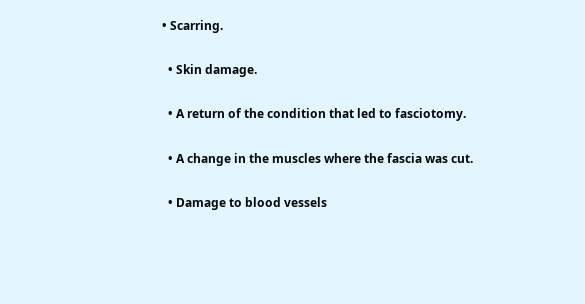• Scarring.

  • Skin damage.

  • A return of the condition that led to fasciotomy.

  • A change in the muscles where the fascia was cut.

  • Damage to blood vessels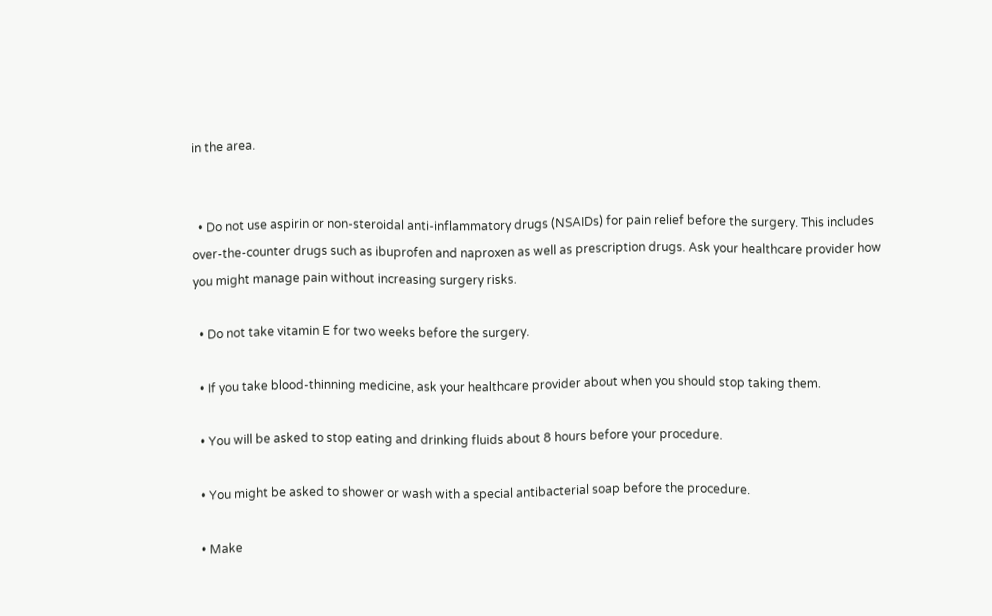in the area.


  • Do not use aspirin or non-steroidal anti-inflammatory drugs (NSAIDs) for pain relief before the surgery. This includes over-the-counter drugs such as ibuprofen and naproxen as well as prescription drugs. Ask your healthcare provider how you might manage pain without increasing surgery risks.

  • Do not take vitamin E for two weeks before the surgery.

  • If you take blood-thinning medicine, ask your healthcare provider about when you should stop taking them.

  • You will be asked to stop eating and drinking fluids about 8 hours before your procedure.

  • You might be asked to shower or wash with a special antibacterial soap before the procedure.

  • Make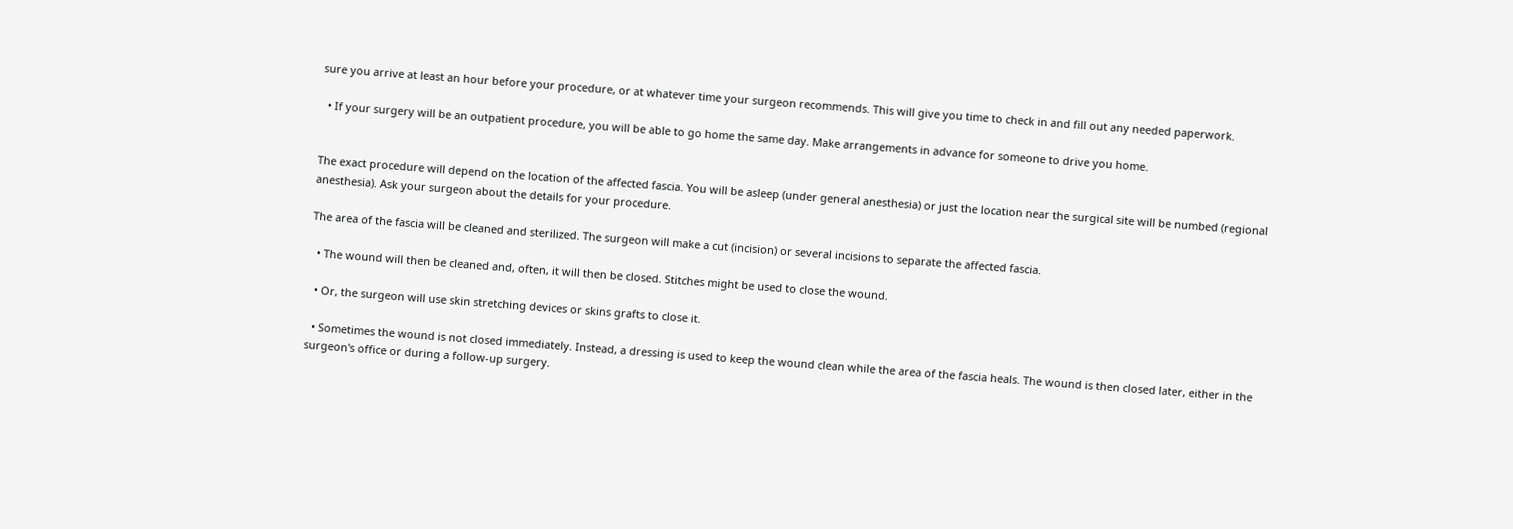sure you arrive at least an hour before your procedure, or at whatever time your surgeon recommends. This will give you time to check in and fill out any needed paperwork.

  • If your surgery will be an outpatient procedure, you will be able to go home the same day. Make arrangements in advance for someone to drive you home.


The exact procedure will depend on the location of the affected fascia. You will be asleep (under general anesthesia) or just the location near the surgical site will be numbed (regional anesthesia). Ask your surgeon about the details for your procedure.

The area of the fascia will be cleaned and sterilized. The surgeon will make a cut (incision) or several incisions to separate the affected fascia.

  • The wound will then be cleaned and, often, it will then be closed. Stitches might be used to close the wound.

  • Or, the surgeon will use skin stretching devices or skins grafts to close it.

  • Sometimes the wound is not closed immediately. Instead, a dressing is used to keep the wound clean while the area of the fascia heals. The wound is then closed later, either in the surgeon's office or during a follow-up surgery.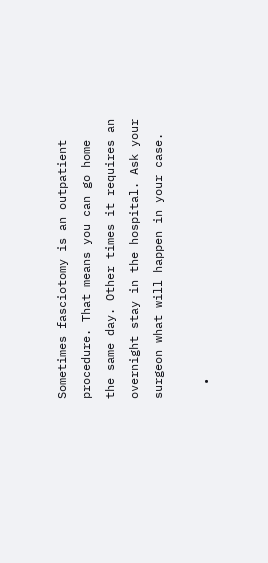Sometimes fasciotomy is an outpatient procedure. That means you can go home the same day. Other times it requires an overnight stay in the hospital. Ask your surgeon what will happen in your case.

  •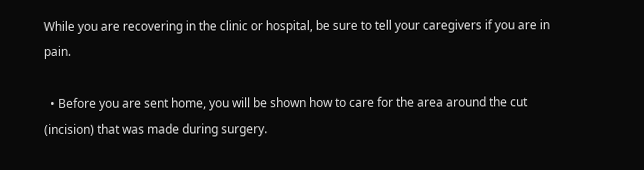While you are recovering in the clinic or hospital, be sure to tell your caregivers if you are in pain.

  • Before you are sent home, you will be shown how to care for the area around the cut (incision) that was made during surgery.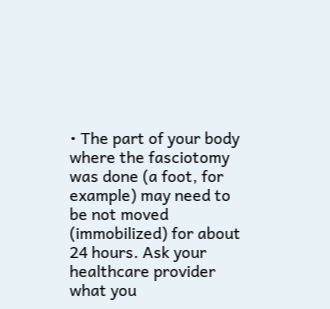• The part of your body where the fasciotomy was done (a foot, for example) may need to be not moved (immobilized) for about 24 hours. Ask your healthcare provider what you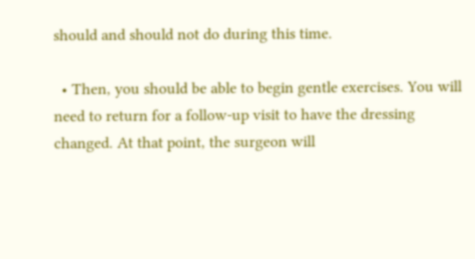should and should not do during this time.

  • Then, you should be able to begin gentle exercises. You will need to return for a follow-up visit to have the dressing changed. At that point, the surgeon will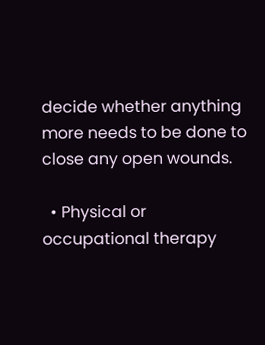decide whether anything more needs to be done to close any open wounds.

  • Physical or occupational therapy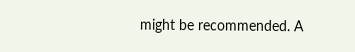might be recommended. A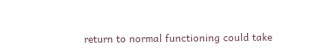return to normal functioning could take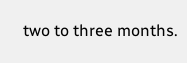two to three months.